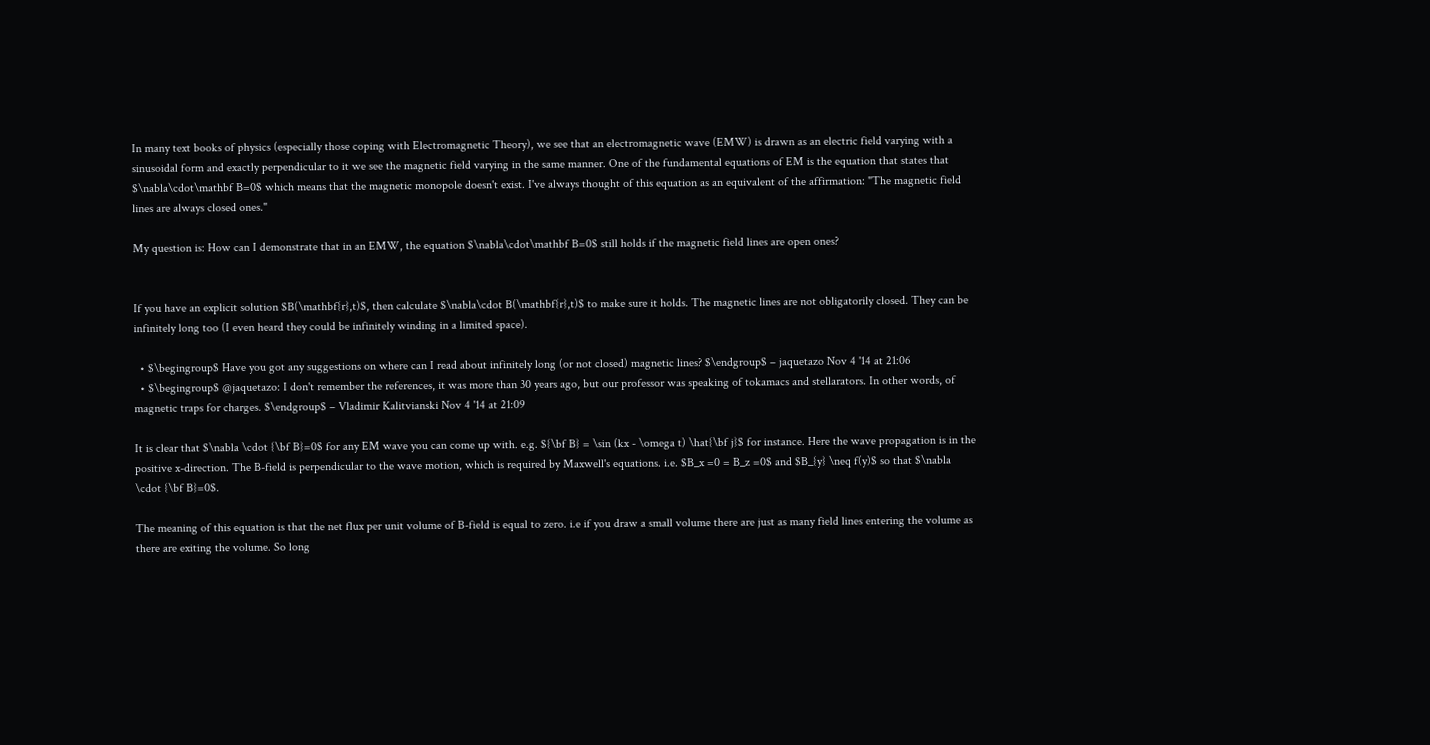In many text books of physics (especially those coping with Electromagnetic Theory), we see that an electromagnetic wave (EMW) is drawn as an electric field varying with a sinusoidal form and exactly perpendicular to it we see the magnetic field varying in the same manner. One of the fundamental equations of EM is the equation that states that $\nabla\cdot\mathbf B=0$ which means that the magnetic monopole doesn't exist. I've always thought of this equation as an equivalent of the affirmation: "The magnetic field lines are always closed ones."

My question is: How can I demonstrate that in an EMW, the equation $\nabla\cdot\mathbf B=0$ still holds if the magnetic field lines are open ones?


If you have an explicit solution $B(\mathbf{r},t)$, then calculate $\nabla\cdot B(\mathbf{r},t)$ to make sure it holds. The magnetic lines are not obligatorily closed. They can be infinitely long too (I even heard they could be infinitely winding in a limited space).

  • $\begingroup$ Have you got any suggestions on where can I read about infinitely long (or not closed) magnetic lines? $\endgroup$ – jaquetazo Nov 4 '14 at 21:06
  • $\begingroup$ @jaquetazo: I don't remember the references, it was more than 30 years ago, but our professor was speaking of tokamacs and stellarators. In other words, of magnetic traps for charges. $\endgroup$ – Vladimir Kalitvianski Nov 4 '14 at 21:09

It is clear that $\nabla \cdot {\bf B}=0$ for any EM wave you can come up with. e.g. ${\bf B} = \sin (kx - \omega t) \hat{\bf j}$ for instance. Here the wave propagation is in the positive x-direction. The B-field is perpendicular to the wave motion, which is required by Maxwell's equations. i.e. $B_x =0 = B_z =0$ and $B_{y} \neq f(y)$ so that $\nabla \cdot {\bf B}=0$.

The meaning of this equation is that the net flux per unit volume of B-field is equal to zero. i.e if you draw a small volume there are just as many field lines entering the volume as there are exiting the volume. So long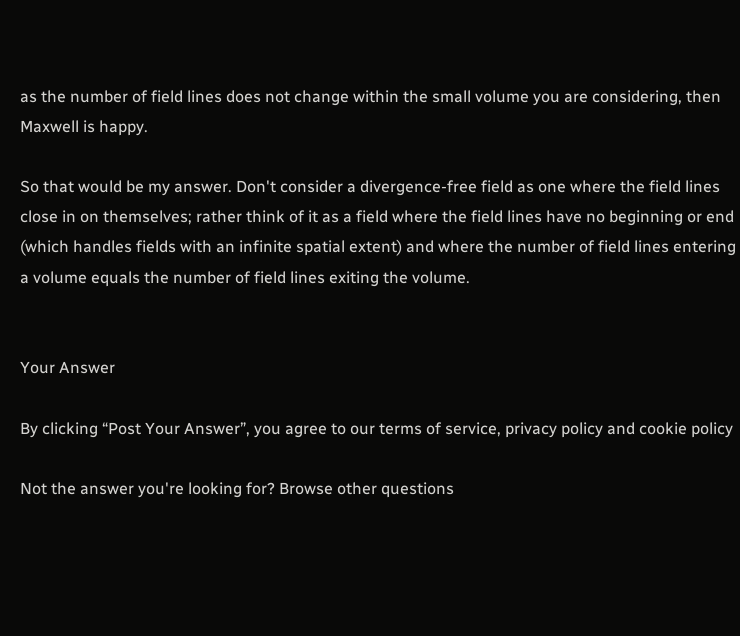as the number of field lines does not change within the small volume you are considering, then Maxwell is happy.

So that would be my answer. Don't consider a divergence-free field as one where the field lines close in on themselves; rather think of it as a field where the field lines have no beginning or end (which handles fields with an infinite spatial extent) and where the number of field lines entering a volume equals the number of field lines exiting the volume.


Your Answer

By clicking “Post Your Answer”, you agree to our terms of service, privacy policy and cookie policy

Not the answer you're looking for? Browse other questions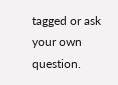tagged or ask your own question.